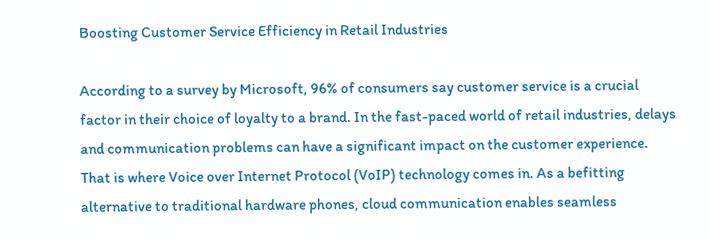Boosting Customer Service Efficiency in Retail Industries

According to a survey by Microsoft, 96% of consumers say customer service is a crucial factor in their choice of loyalty to a brand. In the fast-paced world of retail industries, delays and communication problems can have a significant impact on the customer experience. That is where Voice over Internet Protocol (VoIP) technology comes in. As a befitting alternative to traditional hardware phones, cloud communication enables seamless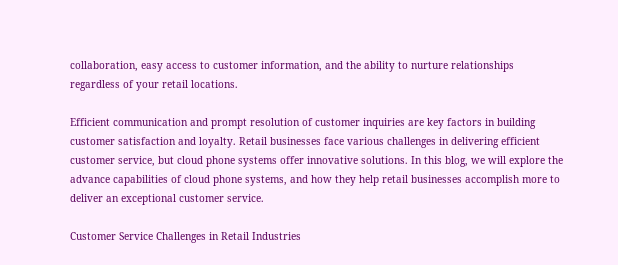collaboration, easy access to customer information, and the ability to nurture relationships regardless of your retail locations.

Efficient communication and prompt resolution of customer inquiries are key factors in building customer satisfaction and loyalty. Retail businesses face various challenges in delivering efficient customer service, but cloud phone systems offer innovative solutions. In this blog, we will explore the advance capabilities of cloud phone systems, and how they help retail businesses accomplish more to deliver an exceptional customer service.

Customer Service Challenges in Retail Industries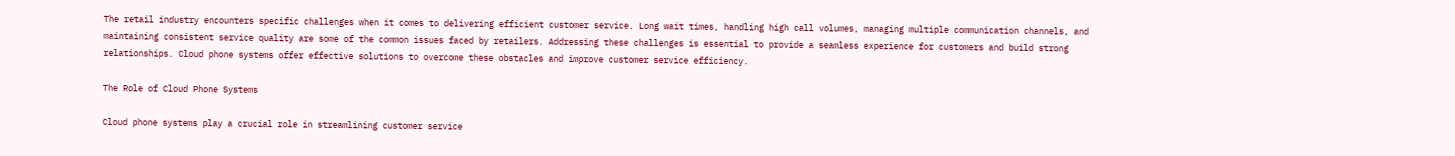The retail industry encounters specific challenges when it comes to delivering efficient customer service. Long wait times, handling high call volumes, managing multiple communication channels, and maintaining consistent service quality are some of the common issues faced by retailers. Addressing these challenges is essential to provide a seamless experience for customers and build strong relationships. Cloud phone systems offer effective solutions to overcome these obstacles and improve customer service efficiency.

The Role of Cloud Phone Systems

Cloud phone systems play a crucial role in streamlining customer service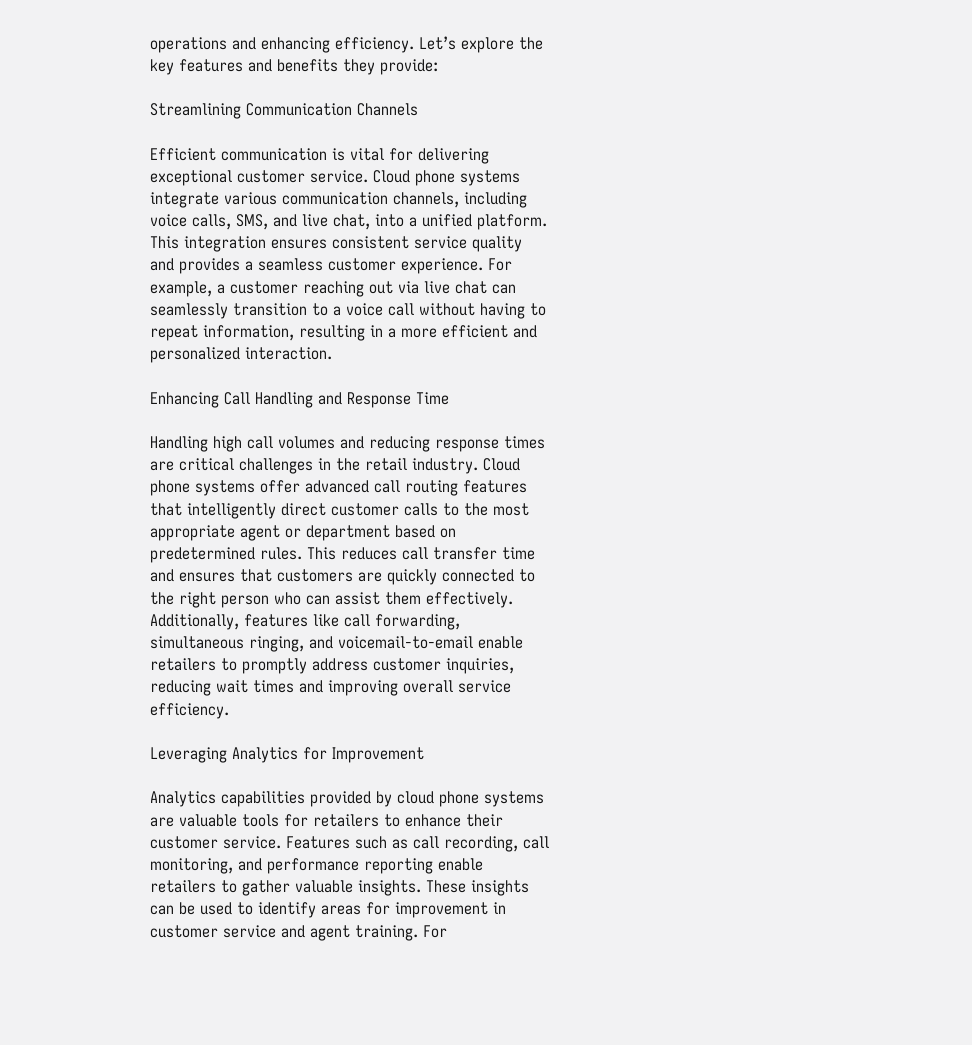operations and enhancing efficiency. Let’s explore the key features and benefits they provide:

Streamlining Communication Channels

Efficient communication is vital for delivering exceptional customer service. Cloud phone systems integrate various communication channels, including voice calls, SMS, and live chat, into a unified platform. This integration ensures consistent service quality and provides a seamless customer experience. For example, a customer reaching out via live chat can seamlessly transition to a voice call without having to repeat information, resulting in a more efficient and personalized interaction.

Enhancing Call Handling and Response Time

Handling high call volumes and reducing response times are critical challenges in the retail industry. Cloud phone systems offer advanced call routing features that intelligently direct customer calls to the most appropriate agent or department based on predetermined rules. This reduces call transfer time and ensures that customers are quickly connected to the right person who can assist them effectively. Additionally, features like call forwarding, simultaneous ringing, and voicemail-to-email enable retailers to promptly address customer inquiries, reducing wait times and improving overall service efficiency.

Leveraging Analytics for Improvement

Analytics capabilities provided by cloud phone systems are valuable tools for retailers to enhance their customer service. Features such as call recording, call monitoring, and performance reporting enable retailers to gather valuable insights. These insights can be used to identify areas for improvement in customer service and agent training. For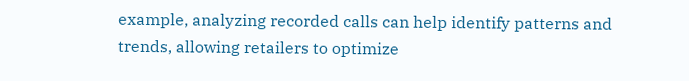example, analyzing recorded calls can help identify patterns and trends, allowing retailers to optimize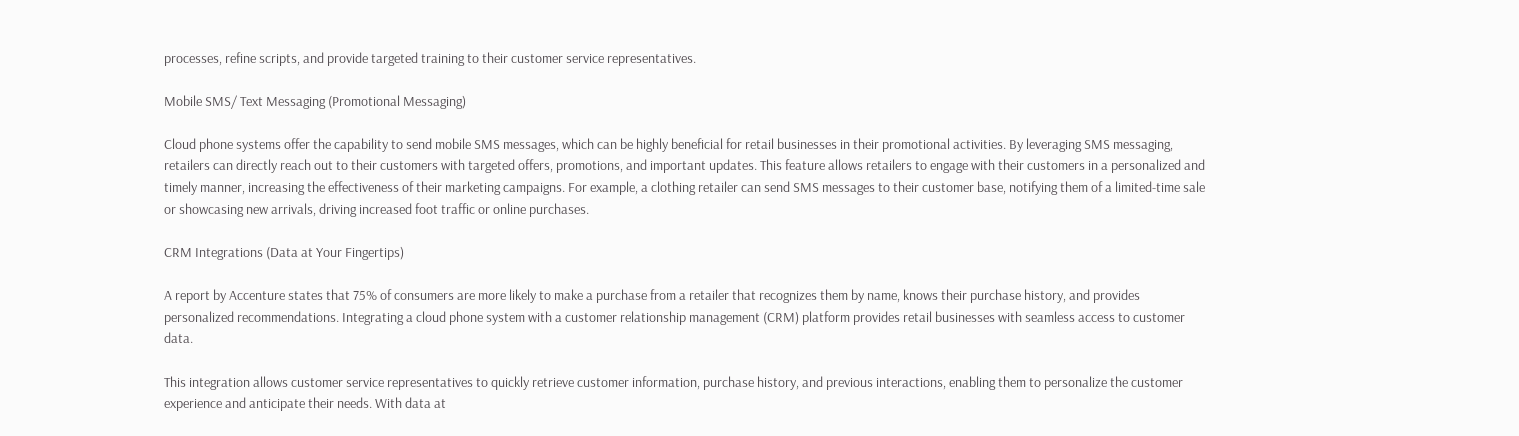processes, refine scripts, and provide targeted training to their customer service representatives.

Mobile SMS/ Text Messaging (Promotional Messaging)

Cloud phone systems offer the capability to send mobile SMS messages, which can be highly beneficial for retail businesses in their promotional activities. By leveraging SMS messaging, retailers can directly reach out to their customers with targeted offers, promotions, and important updates. This feature allows retailers to engage with their customers in a personalized and timely manner, increasing the effectiveness of their marketing campaigns. For example, a clothing retailer can send SMS messages to their customer base, notifying them of a limited-time sale or showcasing new arrivals, driving increased foot traffic or online purchases.

CRM Integrations (Data at Your Fingertips)

A report by Accenture states that 75% of consumers are more likely to make a purchase from a retailer that recognizes them by name, knows their purchase history, and provides personalized recommendations. Integrating a cloud phone system with a customer relationship management (CRM) platform provides retail businesses with seamless access to customer data.

This integration allows customer service representatives to quickly retrieve customer information, purchase history, and previous interactions, enabling them to personalize the customer experience and anticipate their needs. With data at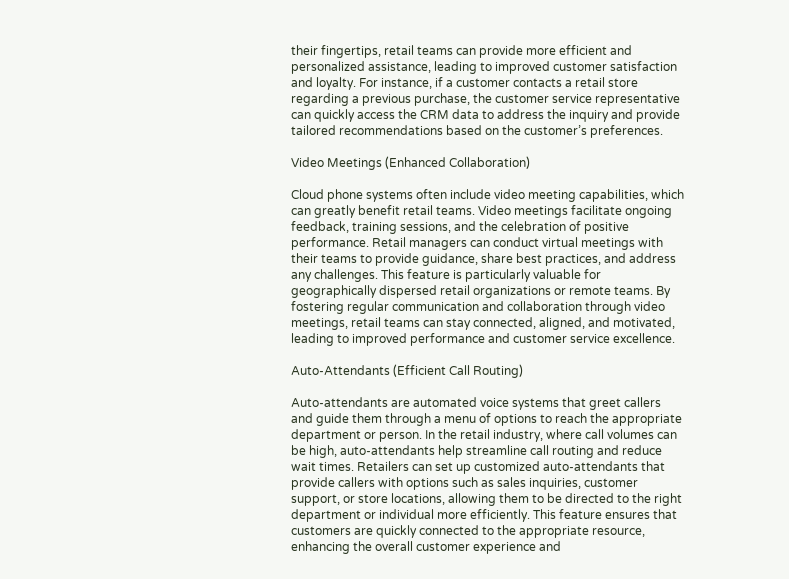their fingertips, retail teams can provide more efficient and personalized assistance, leading to improved customer satisfaction and loyalty. For instance, if a customer contacts a retail store regarding a previous purchase, the customer service representative can quickly access the CRM data to address the inquiry and provide tailored recommendations based on the customer’s preferences.

Video Meetings (Enhanced Collaboration)

Cloud phone systems often include video meeting capabilities, which can greatly benefit retail teams. Video meetings facilitate ongoing feedback, training sessions, and the celebration of positive performance. Retail managers can conduct virtual meetings with their teams to provide guidance, share best practices, and address any challenges. This feature is particularly valuable for geographically dispersed retail organizations or remote teams. By fostering regular communication and collaboration through video meetings, retail teams can stay connected, aligned, and motivated, leading to improved performance and customer service excellence.

Auto-Attendants (Efficient Call Routing)

Auto-attendants are automated voice systems that greet callers and guide them through a menu of options to reach the appropriate department or person. In the retail industry, where call volumes can be high, auto-attendants help streamline call routing and reduce wait times. Retailers can set up customized auto-attendants that provide callers with options such as sales inquiries, customer support, or store locations, allowing them to be directed to the right department or individual more efficiently. This feature ensures that customers are quickly connected to the appropriate resource, enhancing the overall customer experience and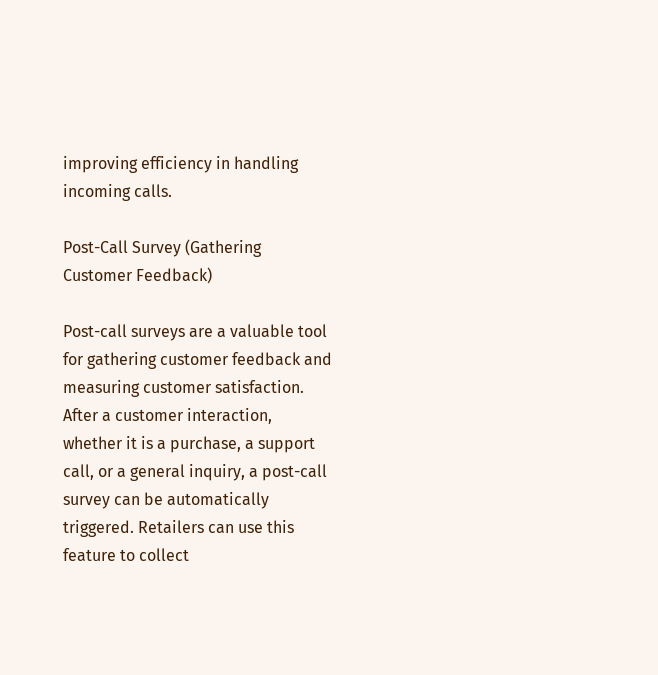improving efficiency in handling incoming calls.

Post-Call Survey (Gathering Customer Feedback)

Post-call surveys are a valuable tool for gathering customer feedback and measuring customer satisfaction. After a customer interaction, whether it is a purchase, a support call, or a general inquiry, a post-call survey can be automatically triggered. Retailers can use this feature to collect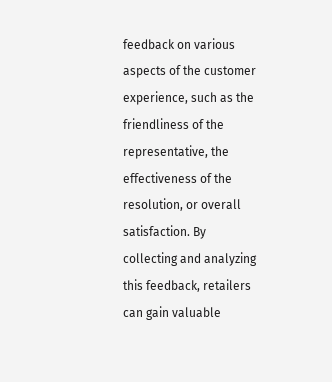feedback on various aspects of the customer experience, such as the friendliness of the representative, the effectiveness of the resolution, or overall satisfaction. By collecting and analyzing this feedback, retailers can gain valuable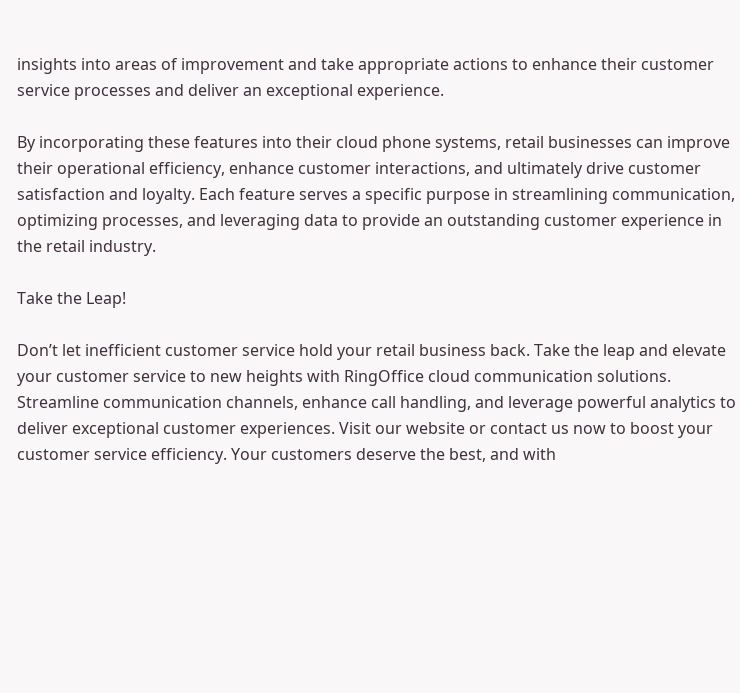insights into areas of improvement and take appropriate actions to enhance their customer service processes and deliver an exceptional experience.

By incorporating these features into their cloud phone systems, retail businesses can improve their operational efficiency, enhance customer interactions, and ultimately drive customer satisfaction and loyalty. Each feature serves a specific purpose in streamlining communication, optimizing processes, and leveraging data to provide an outstanding customer experience in the retail industry.

Take the Leap!

Don’t let inefficient customer service hold your retail business back. Take the leap and elevate your customer service to new heights with RingOffice cloud communication solutions. Streamline communication channels, enhance call handling, and leverage powerful analytics to deliver exceptional customer experiences. Visit our website or contact us now to boost your customer service efficiency. Your customers deserve the best, and with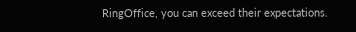RingOffice, you can exceed their expectations.